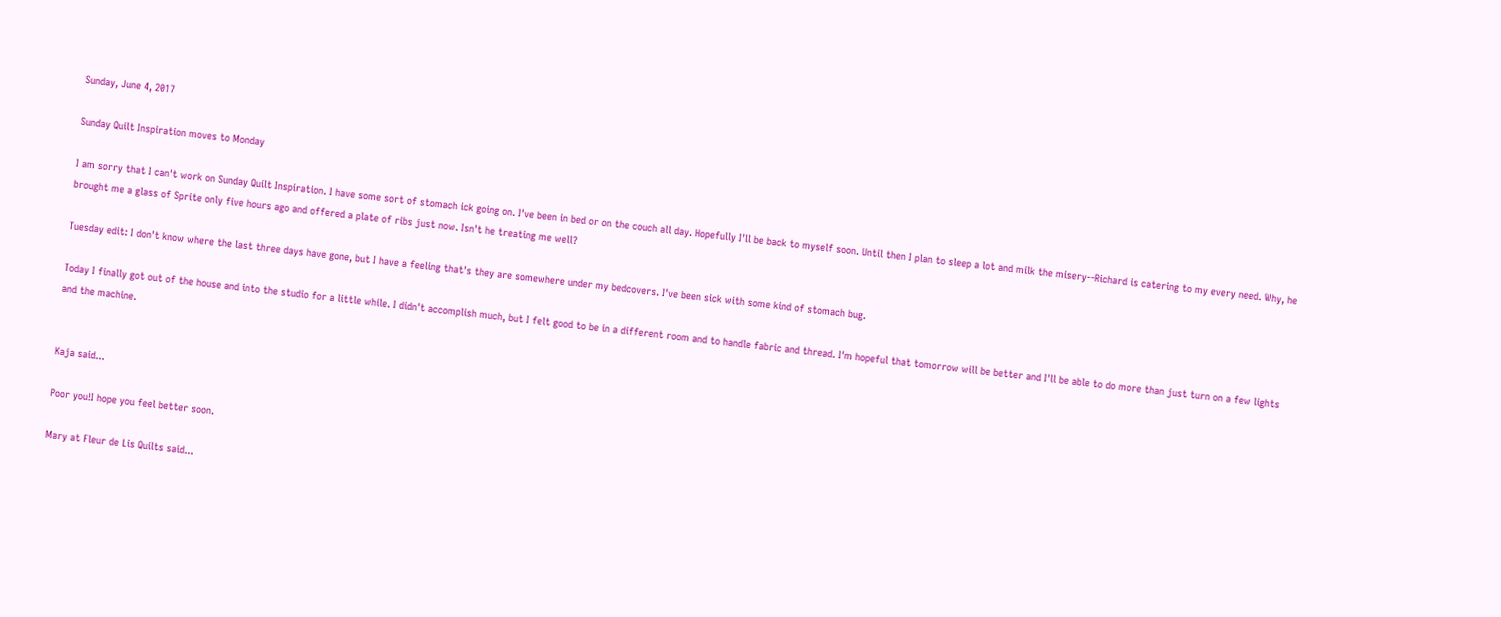Sunday, June 4, 2017

Sunday Quilt Inspiration moves to Monday

I am sorry that I can't work on Sunday Quilt Inspiration. I have some sort of stomach ick going on. I've been in bed or on the couch all day. Hopefully I'll be back to myself soon. Until then I plan to sleep a lot and milk the misery--Richard is catering to my every need. Why, he brought me a glass of Sprite only five hours ago and offered a plate of ribs just now. Isn't he treating me well?

Tuesday edit: I don't know where the last three days have gone, but I have a feeling that's they are somewhere under my bedcovers. I've been sick with some kind of stomach bug.

Today I finally got out of the house and into the studio for a little while. I didn't accomplish much, but I felt good to be in a different room and to handle fabric and thread. I'm hopeful that tomorrow will be better and I'll be able to do more than just turn on a few lights and the machine.


Kaja said...

Poor you!I hope you feel better soon.

Mary at Fleur de Lis Quilts said...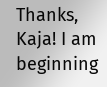Thanks, Kaja! I am beginning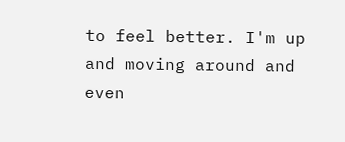to feel better. I'm up and moving around and even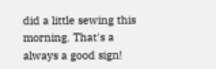did a little sewing this morning. That's a always a good sign!